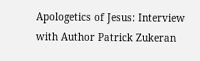Apologetics of Jesus: Interview with Author Patrick Zukeran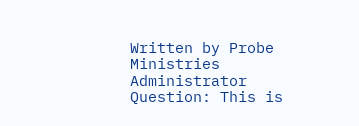Written by Probe Ministries Administrator Question: This is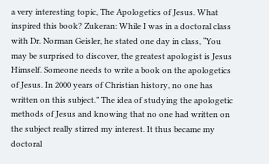a very interesting topic, The Apologetics of Jesus. What inspired this book? Zukeran: While I was in a doctoral class with Dr. Norman Geisler, he stated one day in class, “You may be surprised to discover, the greatest apologist is Jesus Himself. Someone needs to write a book on the apologetics of Jesus. In 2000 years of Christian history, no one has written on this subject.” The idea of studying the apologetic methods of Jesus and knowing that no one had written on the subject really stirred my interest. It thus became my doctoral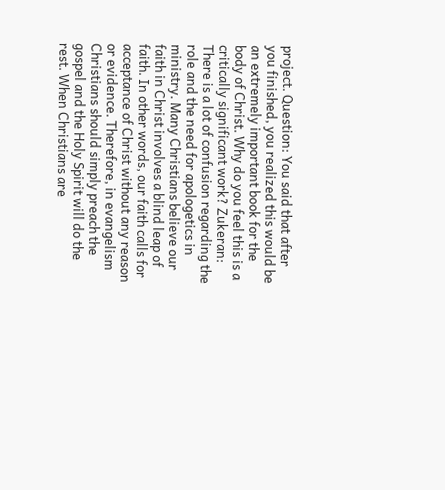project. Question: You said that after you finished, you realized this would be an extremely important book for the body of Christ. Why do you feel this is a critically significant work? Zukeran: There is a lot of confusion regarding the role and the need for apologetics in ministry. Many Christians believe our faith in Christ involves a blind leap of faith. In other words, our faith calls for acceptance of Christ without any reason or evidence. Therefore, in evangelism Christians should simply preach the gospel and the Holy Spirit will do the rest. When Christians are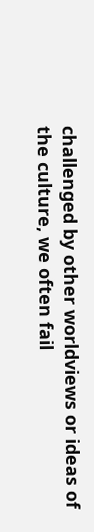challenged by other worldviews or ideas of the culture, we often fail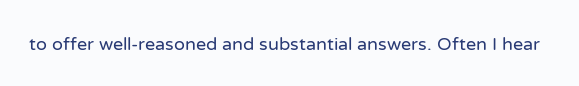to offer well-reasoned and substantial answers. Often I hear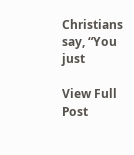Christians say, “You just

View Full Post